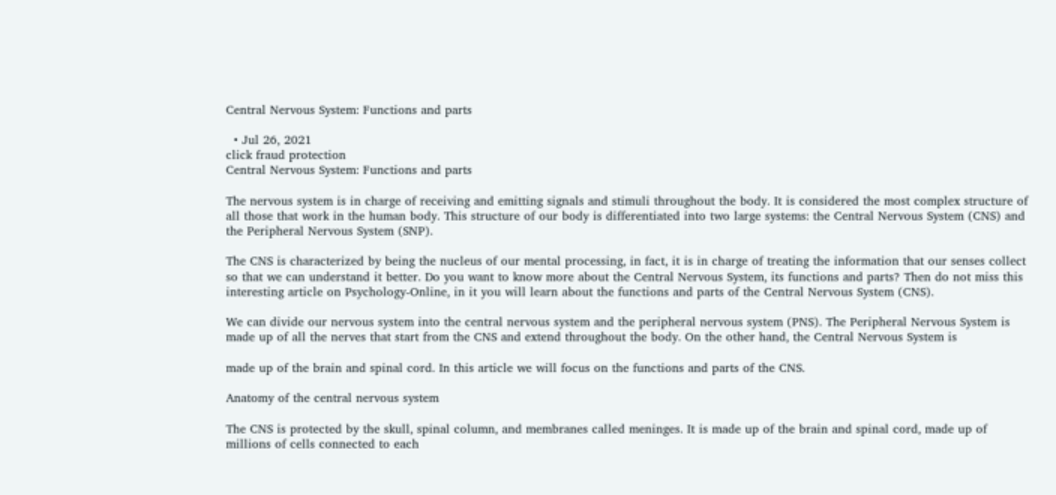Central Nervous System: Functions and parts

  • Jul 26, 2021
click fraud protection
Central Nervous System: Functions and parts

The nervous system is in charge of receiving and emitting signals and stimuli throughout the body. It is considered the most complex structure of all those that work in the human body. This structure of our body is differentiated into two large systems: the Central Nervous System (CNS) and the Peripheral Nervous System (SNP).

The CNS is characterized by being the nucleus of our mental processing, in fact, it is in charge of treating the information that our senses collect so that we can understand it better. Do you want to know more about the Central Nervous System, its functions and parts? Then do not miss this interesting article on Psychology-Online, in it you will learn about the functions and parts of the Central Nervous System (CNS).

We can divide our nervous system into the central nervous system and the peripheral nervous system (PNS). The Peripheral Nervous System is made up of all the nerves that start from the CNS and extend throughout the body. On the other hand, the Central Nervous System is

made up of the brain and spinal cord. In this article we will focus on the functions and parts of the CNS.

Anatomy of the central nervous system

The CNS is protected by the skull, spinal column, and membranes called meninges. It is made up of the brain and spinal cord, made up of millions of cells connected to each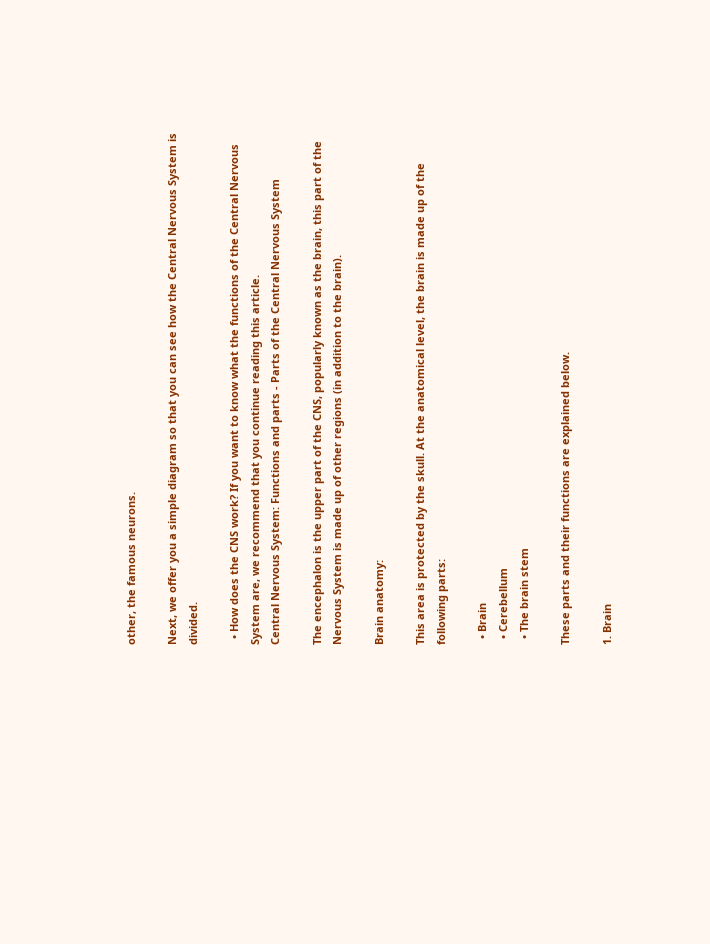other, the famous neurons.

Next, we offer you a simple diagram so that you can see how the Central Nervous System is divided.

  • How does the CNS work? If you want to know what the functions of the Central Nervous System are, we recommend that you continue reading this article.
Central Nervous System: Functions and parts - Parts of the Central Nervous System

The encephalon is the upper part of the CNS, popularly known as the brain, this part of the Nervous System is made up of other regions (in addition to the brain).

Brain anatomy:

This area is protected by the skull. At the anatomical level, the brain is made up of the following parts:

  • Brain
  • Cerebellum
  • The brain stem

These parts and their functions are explained below.

1. Brain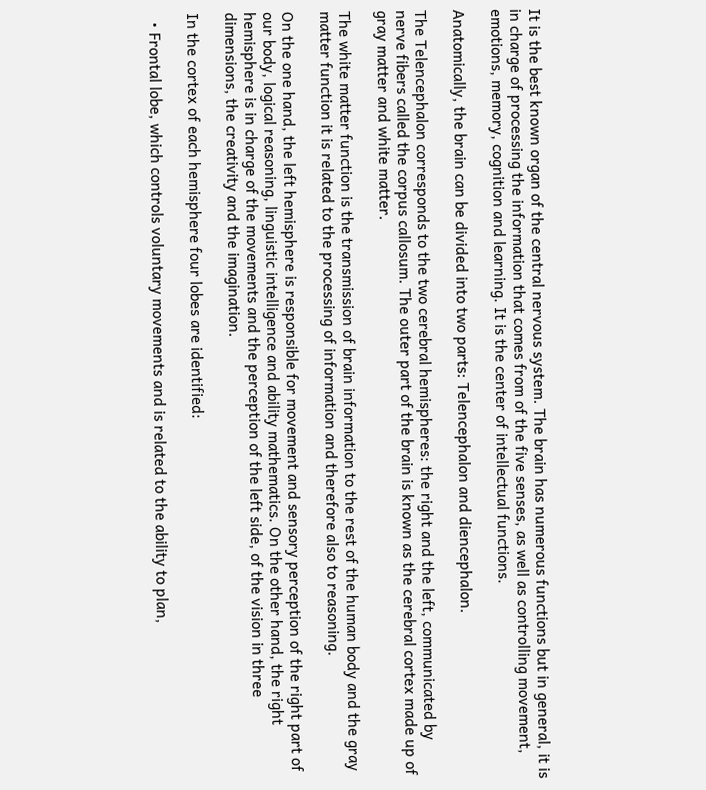It is the best known organ of the central nervous system. The brain has numerous functions but in general, it is in charge of processing the information that comes from of the five senses, as well as controlling movement, emotions, memory, cognition and learning. It is the center of intellectual functions.

Anatomically, the brain can be divided into two parts: Telencephalon and diencephalon.

The Telencephalon corresponds to the two cerebral hemispheres: the right and the left, communicated by nerve fibers called the corpus callosum. The outer part of the brain is known as the cerebral cortex made up of gray matter and white matter.

The white matter function is the transmission of brain information to the rest of the human body and the gray matter function it is related to the processing of information and therefore also to reasoning.

On the one hand, the left hemisphere is responsible for movement and sensory perception of the right part of our body, logical reasoning, linguistic intelligence and ability mathematics. On the other hand, the right hemisphere is in charge of the movements and the perception of the left side, of the vision in three dimensions, the creativity and the imagination.

In the cortex of each hemisphere four lobes are identified:

  • Frontal lobe, which controls voluntary movements and is related to the ability to plan,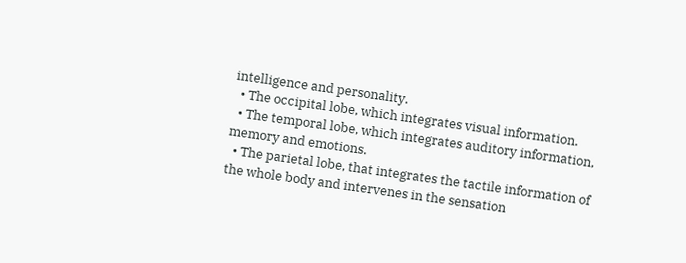intelligence and personality.
  • The occipital lobe, which integrates visual information.
  • The temporal lobe, which integrates auditory information, memory and emotions.
  • The parietal lobe, that integrates the tactile information of the whole body and intervenes in the sensation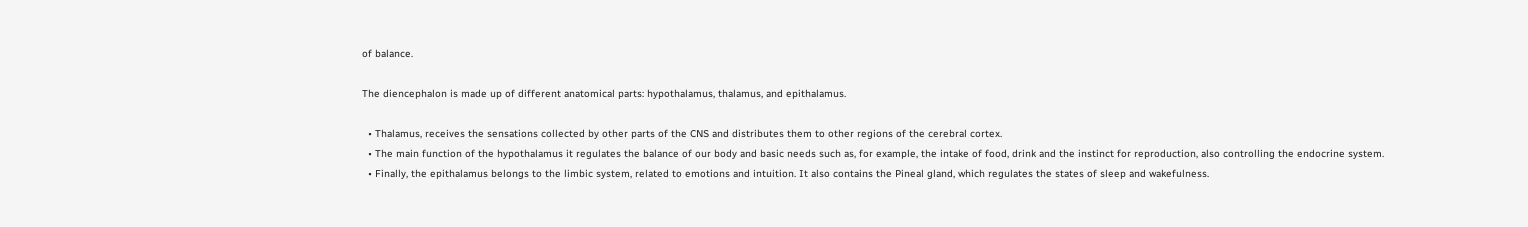of balance.

The diencephalon is made up of different anatomical parts: hypothalamus, thalamus, and epithalamus.

  • Thalamus, receives the sensations collected by other parts of the CNS and distributes them to other regions of the cerebral cortex.
  • The main function of the hypothalamus it regulates the balance of our body and basic needs such as, for example, the intake of food, drink and the instinct for reproduction, also controlling the endocrine system.
  • Finally, the epithalamus belongs to the limbic system, related to emotions and intuition. It also contains the Pineal gland, which regulates the states of sleep and wakefulness.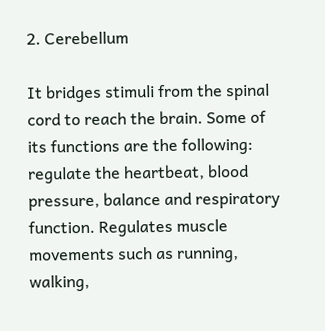2. Cerebellum

It bridges stimuli from the spinal cord to reach the brain. Some of its functions are the following: regulate the heartbeat, blood pressure, balance and respiratory function. Regulates muscle movements such as running, walking,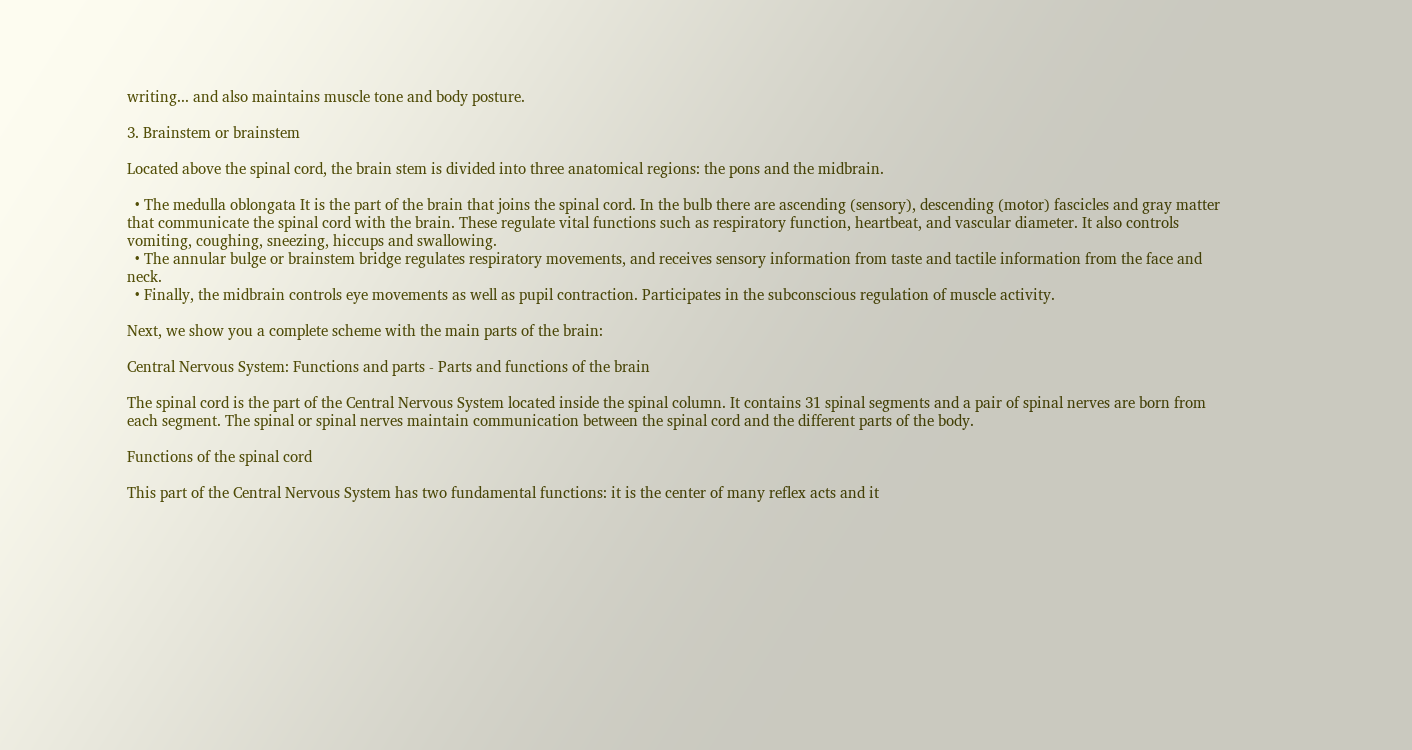writing... and also maintains muscle tone and body posture.

3. Brainstem or brainstem

Located above the spinal cord, the brain stem is divided into three anatomical regions: the pons and the midbrain.

  • The medulla oblongata It is the part of the brain that joins the spinal cord. In the bulb there are ascending (sensory), descending (motor) fascicles and gray matter that communicate the spinal cord with the brain. These regulate vital functions such as respiratory function, heartbeat, and vascular diameter. It also controls vomiting, coughing, sneezing, hiccups and swallowing.
  • The annular bulge or brainstem bridge regulates respiratory movements, and receives sensory information from taste and tactile information from the face and neck.
  • Finally, the midbrain controls eye movements as well as pupil contraction. Participates in the subconscious regulation of muscle activity.

Next, we show you a complete scheme with the main parts of the brain:

Central Nervous System: Functions and parts - Parts and functions of the brain

The spinal cord is the part of the Central Nervous System located inside the spinal column. It contains 31 spinal segments and a pair of spinal nerves are born from each segment. The spinal or spinal nerves maintain communication between the spinal cord and the different parts of the body.

Functions of the spinal cord

This part of the Central Nervous System has two fundamental functions: it is the center of many reflex acts and it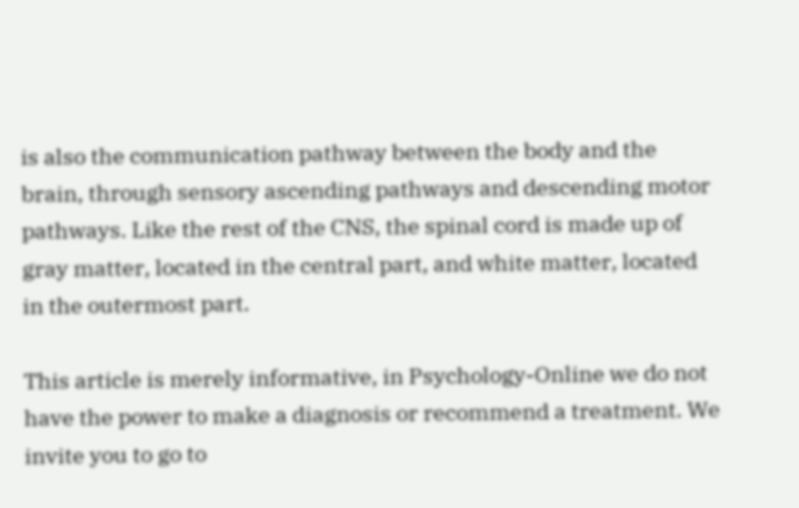is also the communication pathway between the body and the brain, through sensory ascending pathways and descending motor pathways. Like the rest of the CNS, the spinal cord is made up of gray matter, located in the central part, and white matter, located in the outermost part.

This article is merely informative, in Psychology-Online we do not have the power to make a diagnosis or recommend a treatment. We invite you to go to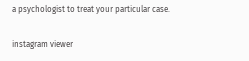a psychologist to treat your particular case.

instagram viewer